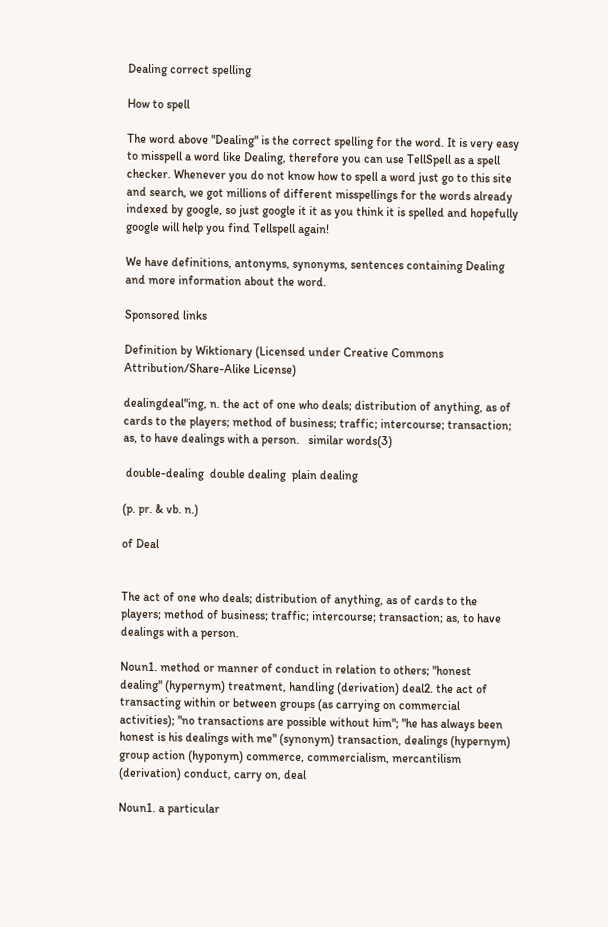Dealing correct spelling

How to spell

The word above "Dealing" is the correct spelling for the word. It is very easy to misspell a word like Dealing, therefore you can use TellSpell as a spell checker. Whenever you do not know how to spell a word just go to this site and search, we got millions of different misspellings for the words already indexed by google, so just google it it as you think it is spelled and hopefully google will help you find Tellspell again!

We have definitions, antonyms, synonyms, sentences containing Dealing and more information about the word.

Sponsored links

Definition by Wiktionary (Licensed under Creative Commons Attribution/Share-Alike License)

dealingdeal"ing, n. the act of one who deals; distribution of anything, as of cards to the players; method of business; traffic; intercourse; transaction; as, to have dealings with a person.   similar words(3)

 double-dealing  double dealing  plain dealing

(p. pr. & vb. n.)

of Deal


The act of one who deals; distribution of anything, as of cards to the players; method of business; traffic; intercourse; transaction; as, to have dealings with a person.

Noun1. method or manner of conduct in relation to others; "honest dealing" (hypernym) treatment, handling (derivation) deal2. the act of transacting within or between groups (as carrying on commercial activities); "no transactions are possible without him"; "he has always been honest is his dealings with me" (synonym) transaction, dealings (hypernym) group action (hyponym) commerce, commercialism, mercantilism (derivation) conduct, carry on, deal

Noun1. a particular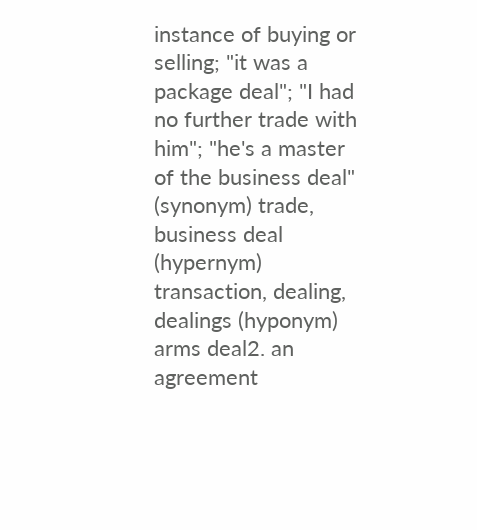instance of buying or selling; "it was a package deal"; "I had no further trade with him"; "he's a master of the business deal" (synonym) trade, business deal (hypernym) transaction, dealing, dealings (hyponym) arms deal2. an agreement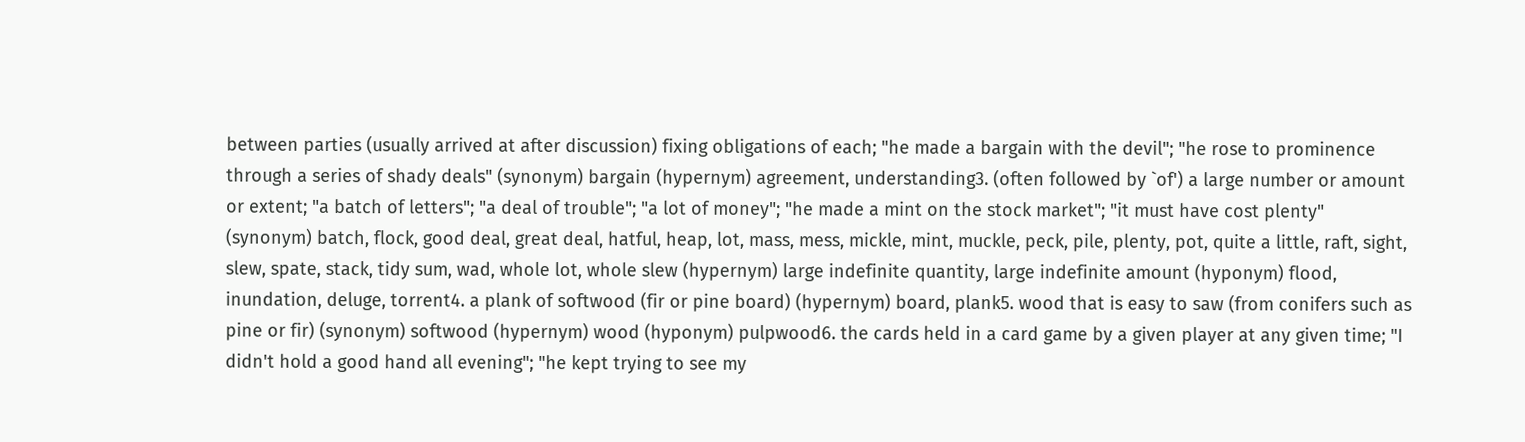between parties (usually arrived at after discussion) fixing obligations of each; "he made a bargain with the devil"; "he rose to prominence through a series of shady deals" (synonym) bargain (hypernym) agreement, understanding3. (often followed by `of') a large number or amount or extent; "a batch of letters"; "a deal of trouble"; "a lot of money"; "he made a mint on the stock market"; "it must have cost plenty" (synonym) batch, flock, good deal, great deal, hatful, heap, lot, mass, mess, mickle, mint, muckle, peck, pile, plenty, pot, quite a little, raft, sight, slew, spate, stack, tidy sum, wad, whole lot, whole slew (hypernym) large indefinite quantity, large indefinite amount (hyponym) flood, inundation, deluge, torrent4. a plank of softwood (fir or pine board) (hypernym) board, plank5. wood that is easy to saw (from conifers such as pine or fir) (synonym) softwood (hypernym) wood (hyponym) pulpwood6. the cards held in a card game by a given player at any given time; "I didn't hold a good hand all evening"; "he kept trying to see my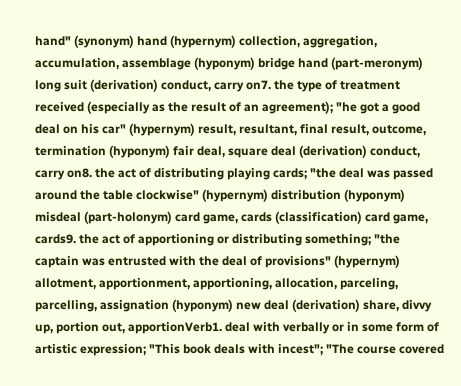hand" (synonym) hand (hypernym) collection, aggregation, accumulation, assemblage (hyponym) bridge hand (part-meronym) long suit (derivation) conduct, carry on7. the type of treatment received (especially as the result of an agreement); "he got a good deal on his car" (hypernym) result, resultant, final result, outcome, termination (hyponym) fair deal, square deal (derivation) conduct, carry on8. the act of distributing playing cards; "the deal was passed around the table clockwise" (hypernym) distribution (hyponym) misdeal (part-holonym) card game, cards (classification) card game, cards9. the act of apportioning or distributing something; "the captain was entrusted with the deal of provisions" (hypernym) allotment, apportionment, apportioning, allocation, parceling, parcelling, assignation (hyponym) new deal (derivation) share, divvy up, portion out, apportionVerb1. deal with verbally or in some form of artistic expression; "This book deals with incest"; "The course covered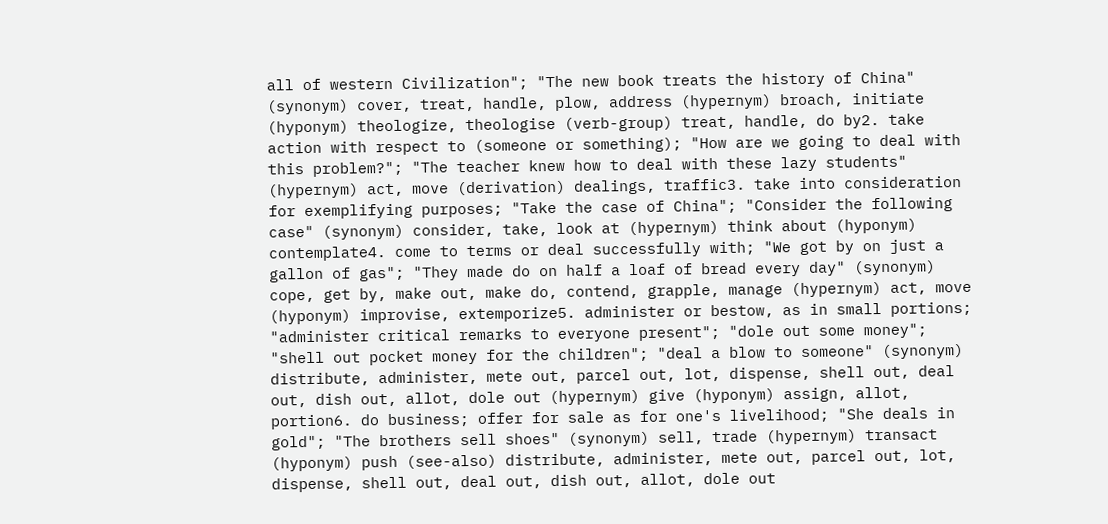all of western Civilization"; "The new book treats the history of China" (synonym) cover, treat, handle, plow, address (hypernym) broach, initiate (hyponym) theologize, theologise (verb-group) treat, handle, do by2. take action with respect to (someone or something); "How are we going to deal with this problem?"; "The teacher knew how to deal with these lazy students" (hypernym) act, move (derivation) dealings, traffic3. take into consideration for exemplifying purposes; "Take the case of China"; "Consider the following case" (synonym) consider, take, look at (hypernym) think about (hyponym) contemplate4. come to terms or deal successfully with; "We got by on just a gallon of gas"; "They made do on half a loaf of bread every day" (synonym) cope, get by, make out, make do, contend, grapple, manage (hypernym) act, move (hyponym) improvise, extemporize5. administer or bestow, as in small portions; "administer critical remarks to everyone present"; "dole out some money"; "shell out pocket money for the children"; "deal a blow to someone" (synonym) distribute, administer, mete out, parcel out, lot, dispense, shell out, deal out, dish out, allot, dole out (hypernym) give (hyponym) assign, allot, portion6. do business; offer for sale as for one's livelihood; "She deals in gold"; "The brothers sell shoes" (synonym) sell, trade (hypernym) transact (hyponym) push (see-also) distribute, administer, mete out, parcel out, lot, dispense, shell out, deal out, dish out, allot, dole out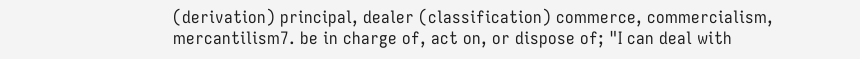(derivation) principal, dealer (classification) commerce, commercialism, mercantilism7. be in charge of, act on, or dispose of; "I can deal with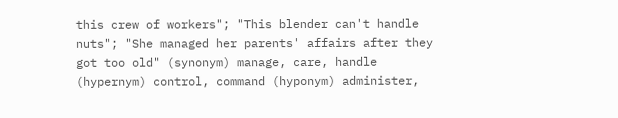this crew of workers"; "This blender can't handle nuts"; "She managed her parents' affairs after they got too old" (synonym) manage, care, handle (hypernym) control, command (hyponym) administer,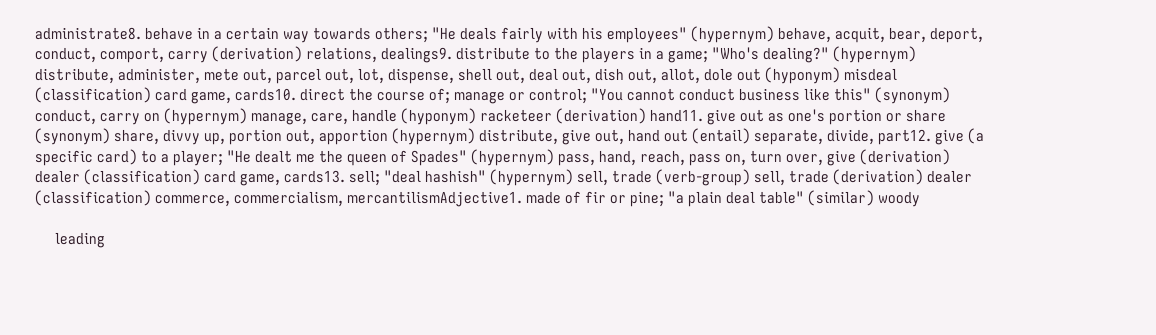administrate8. behave in a certain way towards others; "He deals fairly with his employees" (hypernym) behave, acquit, bear, deport, conduct, comport, carry (derivation) relations, dealings9. distribute to the players in a game; "Who's dealing?" (hypernym) distribute, administer, mete out, parcel out, lot, dispense, shell out, deal out, dish out, allot, dole out (hyponym) misdeal (classification) card game, cards10. direct the course of; manage or control; "You cannot conduct business like this" (synonym) conduct, carry on (hypernym) manage, care, handle (hyponym) racketeer (derivation) hand11. give out as one's portion or share (synonym) share, divvy up, portion out, apportion (hypernym) distribute, give out, hand out (entail) separate, divide, part12. give (a specific card) to a player; "He dealt me the queen of Spades" (hypernym) pass, hand, reach, pass on, turn over, give (derivation) dealer (classification) card game, cards13. sell; "deal hashish" (hypernym) sell, trade (verb-group) sell, trade (derivation) dealer (classification) commerce, commercialism, mercantilismAdjective1. made of fir or pine; "a plain deal table" (similar) woody

     leading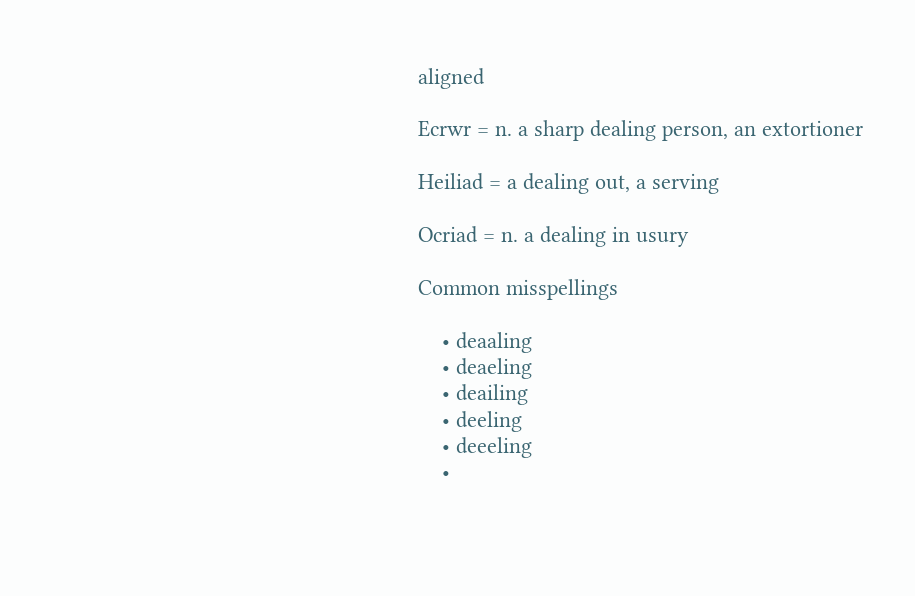aligned

Ecrwr = n. a sharp dealing person, an extortioner

Heiliad = a dealing out, a serving

Ocriad = n. a dealing in usury

Common misspellings

    • deaaling
    • deaeling
    • deailing
    • deeling
    • deeeling
    •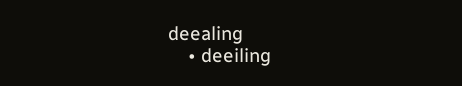deealing
    • deeiling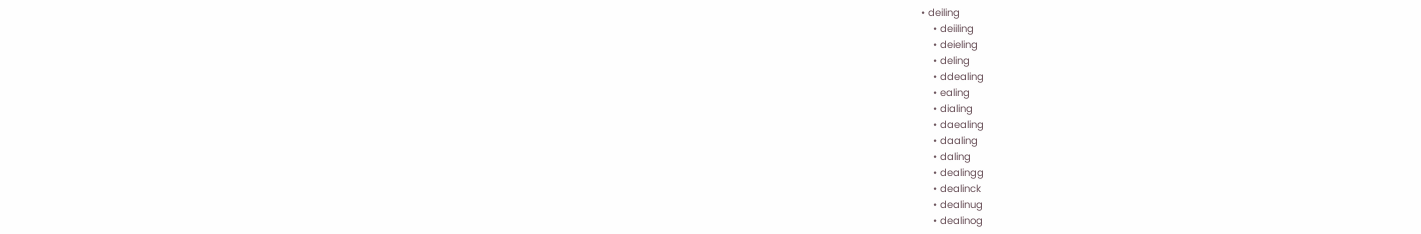• deiling
    • deiiling
    • deieling
    • deling
    • ddealing
    • ealing
    • dialing
    • daealing
    • daaling
    • daling
    • dealingg
    • dealinck
    • dealinug
    • dealinog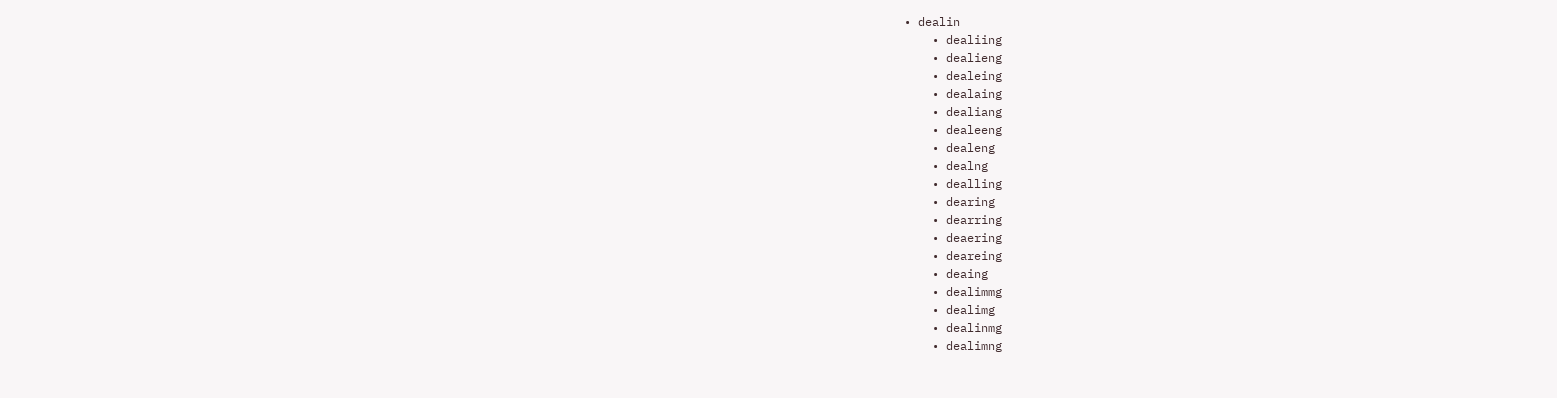• dealin
    • dealiing
    • dealieng
    • dealeing
    • dealaing
    • dealiang
    • dealeeng
    • dealeng
    • dealng
    • dealling
    • dearing
    • dearring
    • deaering
    • deareing
    • deaing
    • dealimmg
    • dealimg
    • dealinmg
    • dealimng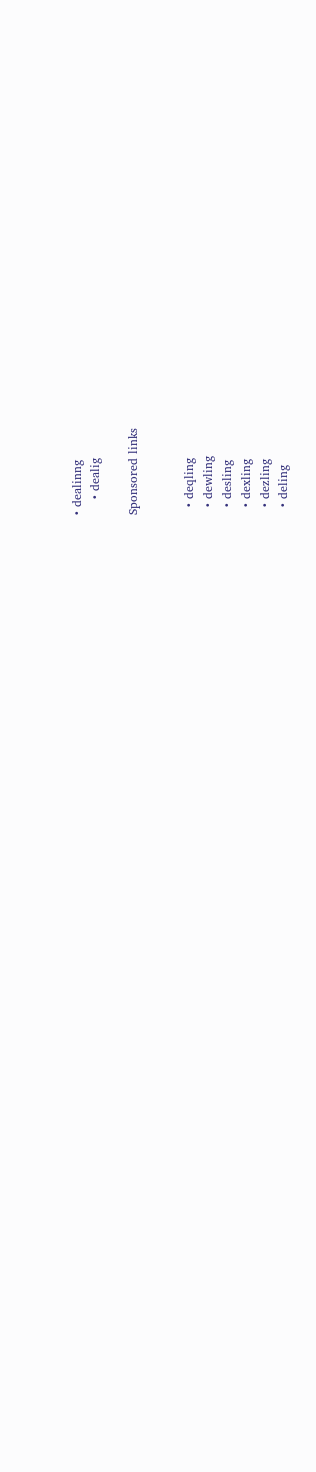• dealinng
    • dealig

Sponsored links


  • deqling
  • dewling
  • desling
  • dexling
  • dezling
  • deling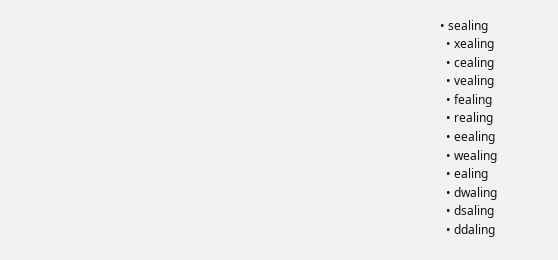• sealing
  • xealing
  • cealing
  • vealing
  • fealing
  • realing
  • eealing
  • wealing
  • ealing
  • dwaling
  • dsaling
  • ddaling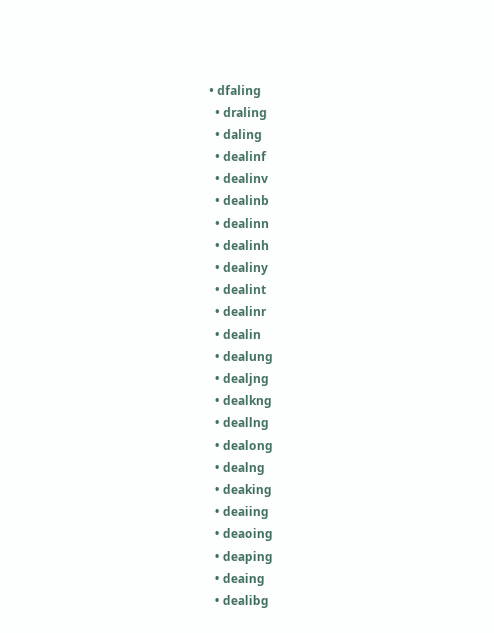• dfaling
  • draling
  • daling
  • dealinf
  • dealinv
  • dealinb
  • dealinn
  • dealinh
  • dealiny
  • dealint
  • dealinr
  • dealin
  • dealung
  • dealjng
  • dealkng
  • deallng
  • dealong
  • dealng
  • deaking
  • deaiing
  • deaoing
  • deaping
  • deaing
  • dealibg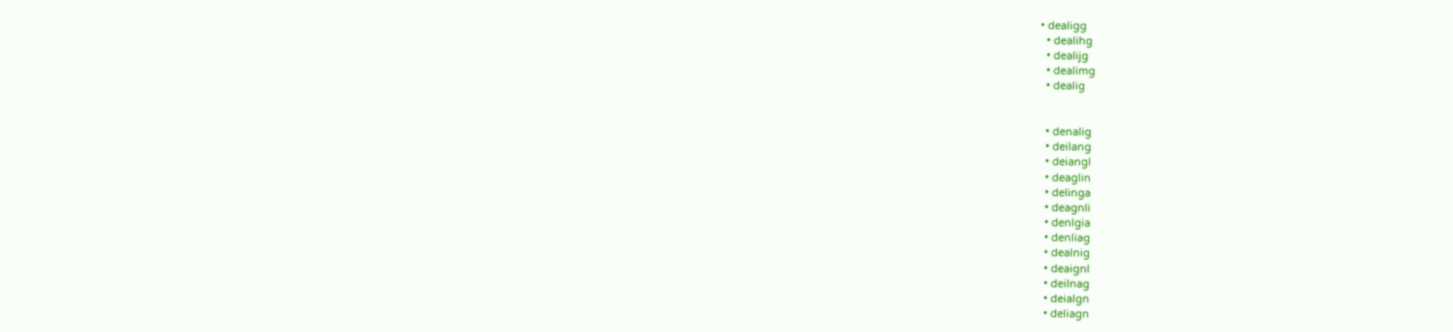• dealigg
  • dealihg
  • dealijg
  • dealimg
  • dealig


  • denalig
  • deilang
  • deiangl
  • deaglin
  • delinga
  • deagnli
  • denlgia
  • denliag
  • dealnig
  • deaignl
  • deilnag
  • deialgn
  • deliagn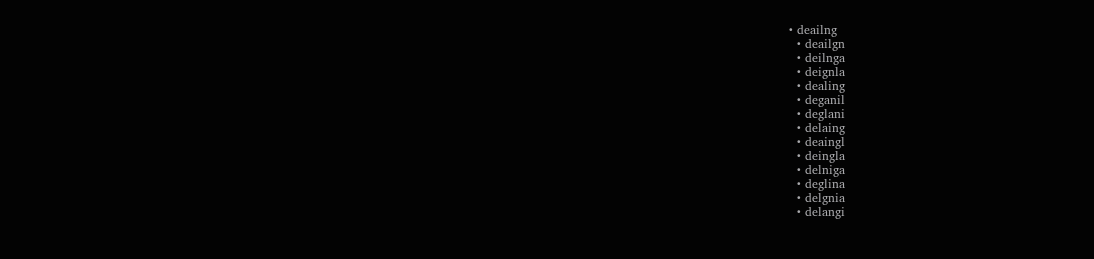• deailng
  • deailgn
  • deilnga
  • deignla
  • dealing
  • deganil
  • deglani
  • delaing
  • deaingl
  • deingla
  • delniga
  • deglina
  • delgnia
  • delangi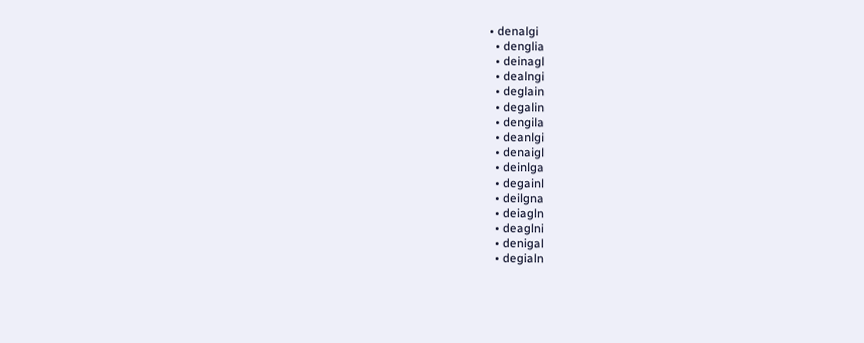• denalgi
  • denglia
  • deinagl
  • dealngi
  • deglain
  • degalin
  • dengila
  • deanlgi
  • denaigl
  • deinlga
  • degainl
  • deilgna
  • deiagln
  • deaglni
  • denigal
  • degialn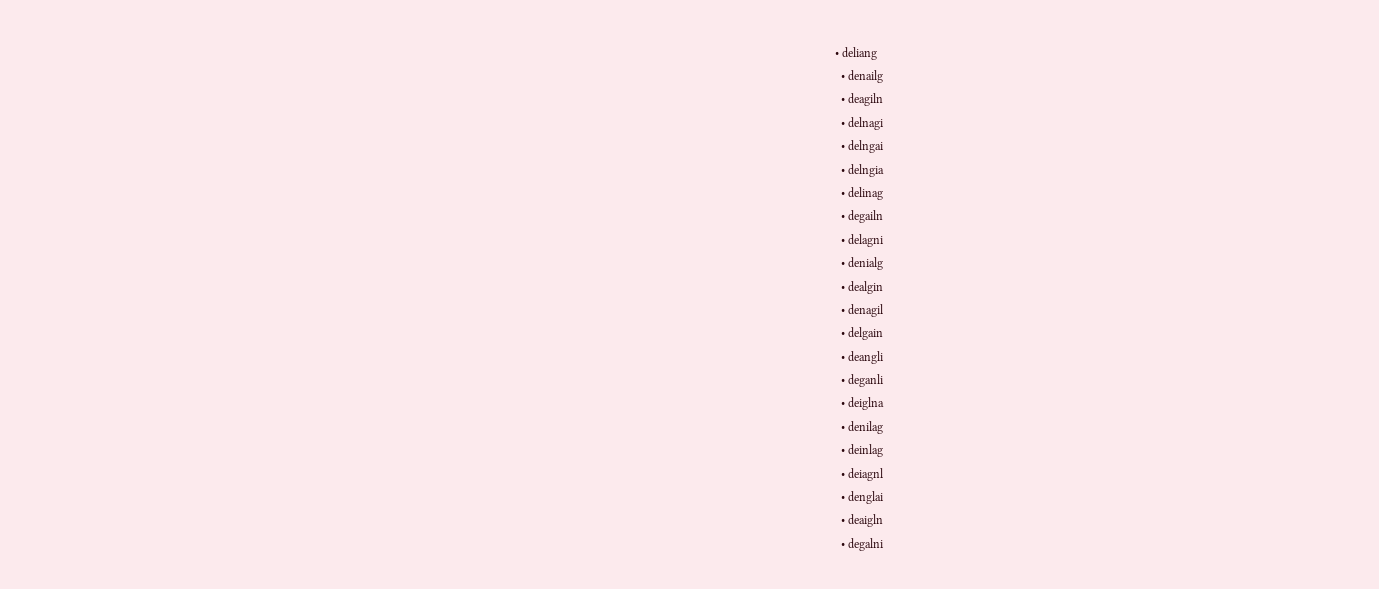• deliang
  • denailg
  • deagiln
  • delnagi
  • delngai
  • delngia
  • delinag
  • degailn
  • delagni
  • denialg
  • dealgin
  • denagil
  • delgain
  • deangli
  • deganli
  • deiglna
  • denilag
  • deinlag
  • deiagnl
  • denglai
  • deaigln
  • degalni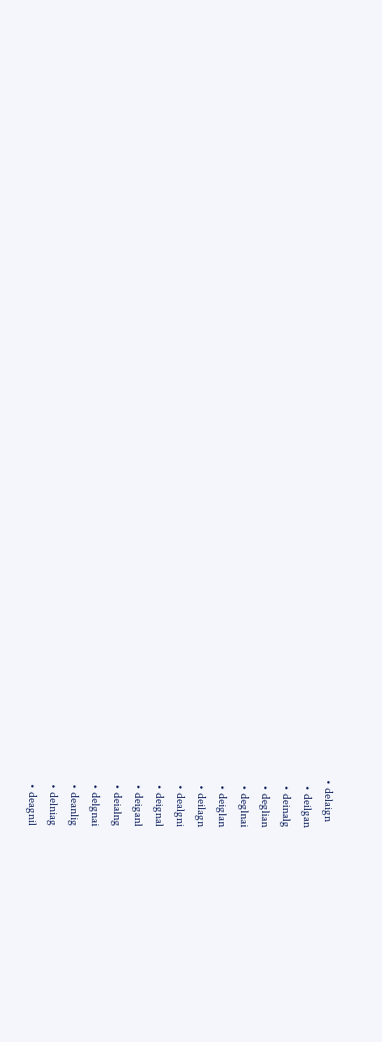• delaign
  • deilgan
  • deinalg
  • deglian
  • deglnai
  • deiglan
  • deilagn
  • dealgni
  • deignal
  • deiganl
  • deialng
  • delgnai
  • deanlig
  • delniag
  • deagnil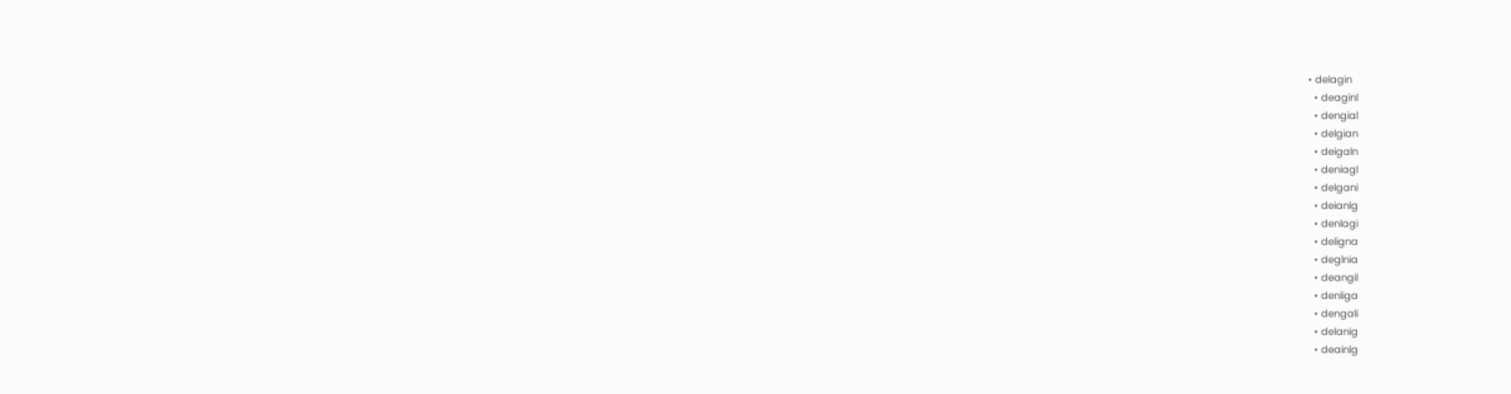• delagin
  • deaginl
  • dengial
  • delgian
  • deigaln
  • deniagl
  • delgani
  • deianlg
  • denlagi
  • deligna
  • deglnia
  • deangil
  • denliga
  • dengali
  • delanig
  • deainlg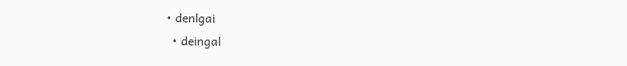• denlgai
  • deingal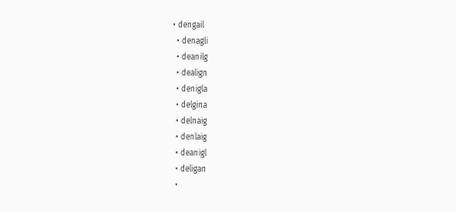• dengail
  • denagli
  • deanilg
  • dealign
  • denigla
  • delgina
  • delnaig
  • denlaig
  • deanigl
  • deligan
  •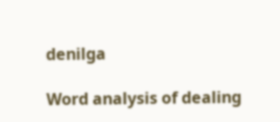denilga

Word analysis of dealing